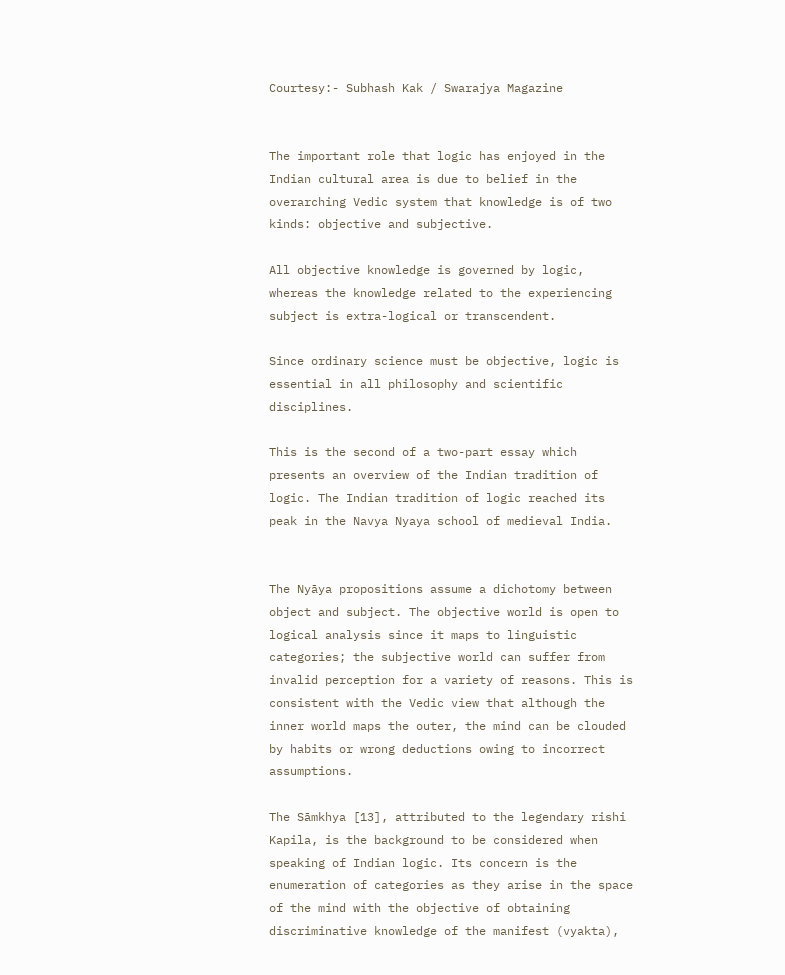Courtesy:- Subhash Kak / Swarajya Magazine


The important role that logic has enjoyed in the Indian cultural area is due to belief in the overarching Vedic system that knowledge is of two kinds: objective and subjective.

All objective knowledge is governed by logic, whereas the knowledge related to the experiencing subject is extra-logical or transcendent.

Since ordinary science must be objective, logic is essential in all philosophy and scientific disciplines.

This is the second of a two-part essay which presents an overview of the Indian tradition of logic. The Indian tradition of logic reached its peak in the Navya Nyaya school of medieval India.


The Nyāya propositions assume a dichotomy between object and subject. The objective world is open to logical analysis since it maps to linguistic categories; the subjective world can suffer from invalid perception for a variety of reasons. This is consistent with the Vedic view that although the inner world maps the outer, the mind can be clouded by habits or wrong deductions owing to incorrect assumptions.

The Sāmkhya [13], attributed to the legendary rishi Kapila, is the background to be considered when speaking of Indian logic. Its concern is the enumeration of categories as they arise in the space of the mind with the objective of obtaining discriminative knowledge of the manifest (vyakta),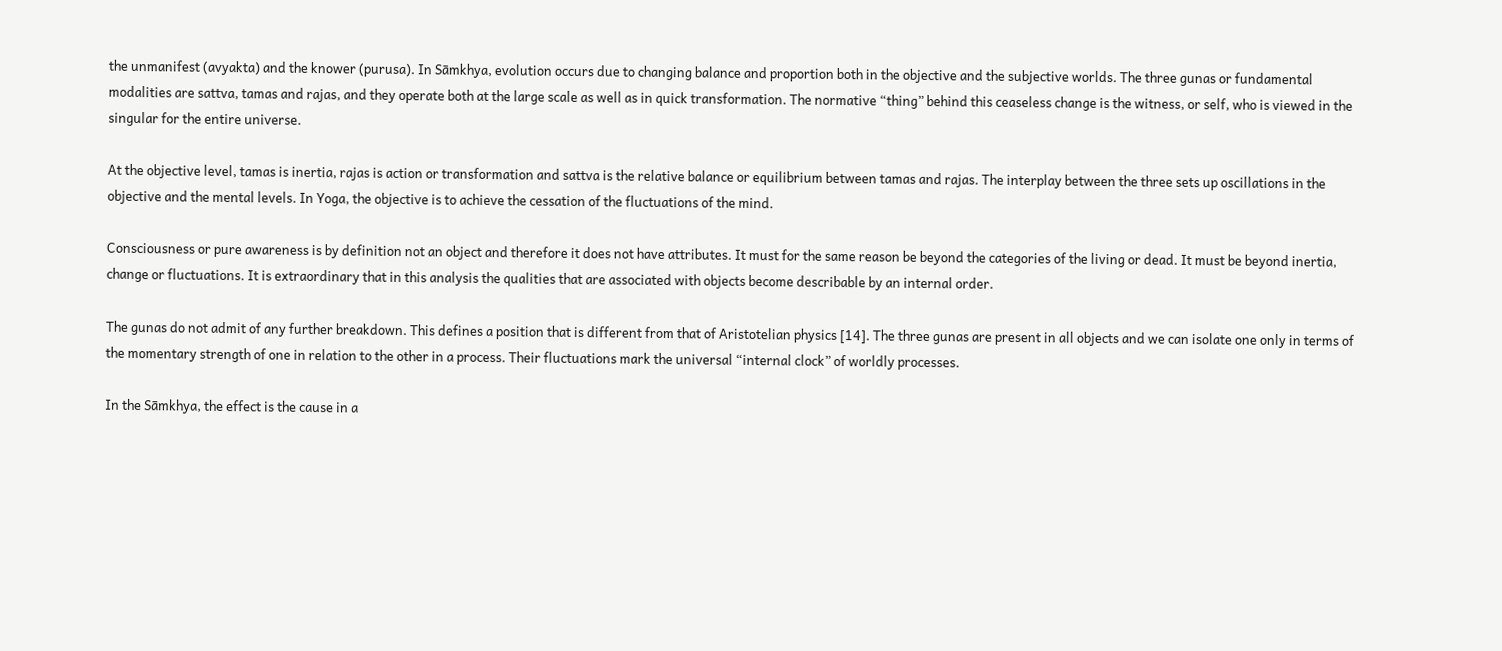the unmanifest (avyakta) and the knower (purusa). In Sāmkhya, evolution occurs due to changing balance and proportion both in the objective and the subjective worlds. The three gunas or fundamental modalities are sattva, tamas and rajas, and they operate both at the large scale as well as in quick transformation. The normative “thing” behind this ceaseless change is the witness, or self, who is viewed in the singular for the entire universe.

At the objective level, tamas is inertia, rajas is action or transformation and sattva is the relative balance or equilibrium between tamas and rajas. The interplay between the three sets up oscillations in the objective and the mental levels. In Yoga, the objective is to achieve the cessation of the fluctuations of the mind.

Consciousness or pure awareness is by definition not an object and therefore it does not have attributes. It must for the same reason be beyond the categories of the living or dead. It must be beyond inertia, change or fluctuations. It is extraordinary that in this analysis the qualities that are associated with objects become describable by an internal order.

The gunas do not admit of any further breakdown. This defines a position that is different from that of Aristotelian physics [14]. The three gunas are present in all objects and we can isolate one only in terms of the momentary strength of one in relation to the other in a process. Their fluctuations mark the universal “internal clock” of worldly processes.

In the Sāmkhya, the effect is the cause in a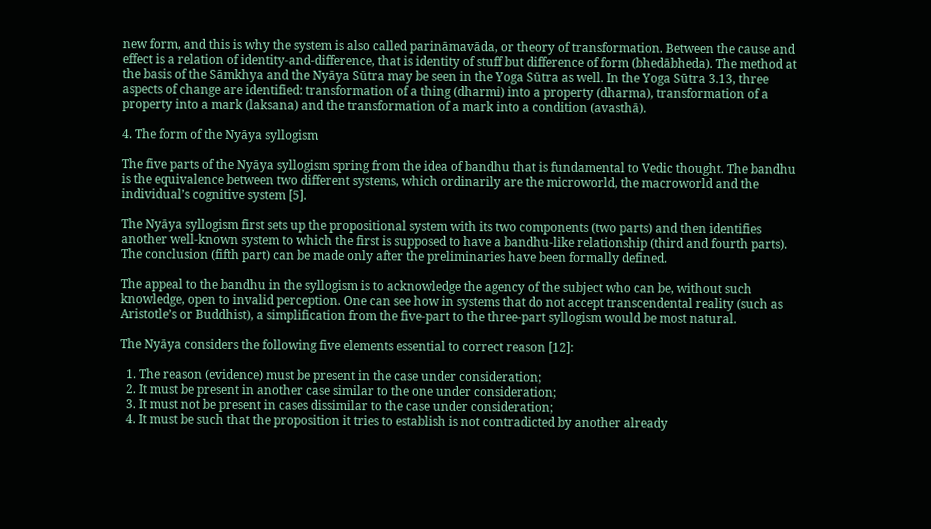new form, and this is why the system is also called parināmavāda, or theory of transformation. Between the cause and effect is a relation of identity-and-difference, that is identity of stuff but difference of form (bhedābheda). The method at the basis of the Sāmkhya and the Nyāya Sūtra may be seen in the Yoga Sūtra as well. In the Yoga Sūtra 3.13, three aspects of change are identified: transformation of a thing (dharmi) into a property (dharma), transformation of a property into a mark (laksana) and the transformation of a mark into a condition (avasthā).

4. The form of the Nyāya syllogism

The five parts of the Nyāya syllogism spring from the idea of bandhu that is fundamental to Vedic thought. The bandhu is the equivalence between two different systems, which ordinarily are the microworld, the macroworld and the individual’s cognitive system [5].

The Nyāya syllogism first sets up the propositional system with its two components (two parts) and then identifies another well-known system to which the first is supposed to have a bandhu-like relationship (third and fourth parts). The conclusion (fifth part) can be made only after the preliminaries have been formally defined.

The appeal to the bandhu in the syllogism is to acknowledge the agency of the subject who can be, without such knowledge, open to invalid perception. One can see how in systems that do not accept transcendental reality (such as Aristotle’s or Buddhist), a simplification from the five-part to the three-part syllogism would be most natural.

The Nyāya considers the following five elements essential to correct reason [12]:

  1. The reason (evidence) must be present in the case under consideration;
  2. It must be present in another case similar to the one under consideration;
  3. It must not be present in cases dissimilar to the case under consideration;
  4. It must be such that the proposition it tries to establish is not contradicted by another already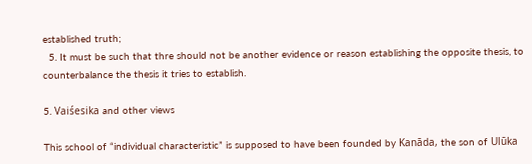established truth;
  5. It must be such that thre should not be another evidence or reason establishing the opposite thesis, to counterbalance the thesis it tries to establish.

5. Vaiśesika and other views

This school of “individual characteristic” is supposed to have been founded by Kanāda, the son of Ulūka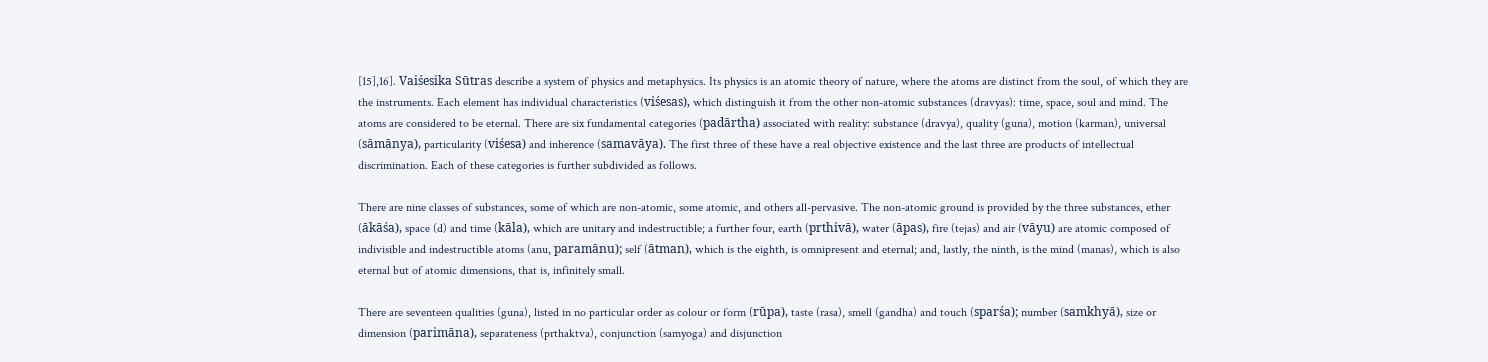[15],16]. Vaiśesika Sūtras describe a system of physics and metaphysics. Its physics is an atomic theory of nature, where the atoms are distinct from the soul, of which they are the instruments. Each element has individual characteristics (viśesas), which distinguish it from the other non-atomic substances (dravyas): time, space, soul and mind. The atoms are considered to be eternal. There are six fundamental categories (padārtha) associated with reality: substance (dravya), quality (guna), motion (karman), universal (sāmānya), particularity (viśesa) and inherence (samavāya). The first three of these have a real objective existence and the last three are products of intellectual discrimination. Each of these categories is further subdivided as follows.

There are nine classes of substances, some of which are non-atomic, some atomic, and others all-pervasive. The non-atomic ground is provided by the three substances, ether (ākāśa), space (d) and time (kāla), which are unitary and indestructible; a further four, earth (prthivā), water (āpas), fire (tejas) and air (vāyu) are atomic composed of indivisible and indestructible atoms (anu, paramānu); self (ātman), which is the eighth, is omnipresent and eternal; and, lastly, the ninth, is the mind (manas), which is also eternal but of atomic dimensions, that is, infinitely small.

There are seventeen qualities (guna), listed in no particular order as colour or form (rūpa), taste (rasa), smell (gandha) and touch (sparśa); number (samkhyā), size or dimension (parimāna), separateness (prthaktva), conjunction (samyoga) and disjunction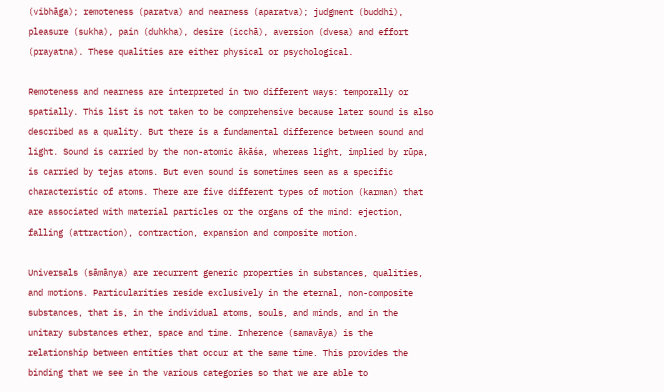(vibhāga); remoteness (paratva) and nearness (aparatva); judgment (buddhi), pleasure (sukha), pain (duhkha), desire (icchā), aversion (dvesa) and effort (prayatna). These qualities are either physical or psychological.

Remoteness and nearness are interpreted in two different ways: temporally or spatially. This list is not taken to be comprehensive because later sound is also described as a quality. But there is a fundamental difference between sound and light. Sound is carried by the non-atomic ākāśa, whereas light, implied by rūpa, is carried by tejas atoms. But even sound is sometimes seen as a specific characteristic of atoms. There are five different types of motion (karman) that are associated with material particles or the organs of the mind: ejection, falling (attraction), contraction, expansion and composite motion.

Universals (sāmānya) are recurrent generic properties in substances, qualities, and motions. Particularities reside exclusively in the eternal, non-composite substances, that is, in the individual atoms, souls, and minds, and in the unitary substances ether, space and time. Inherence (samavāya) is the relationship between entities that occur at the same time. This provides the binding that we see in the various categories so that we are able to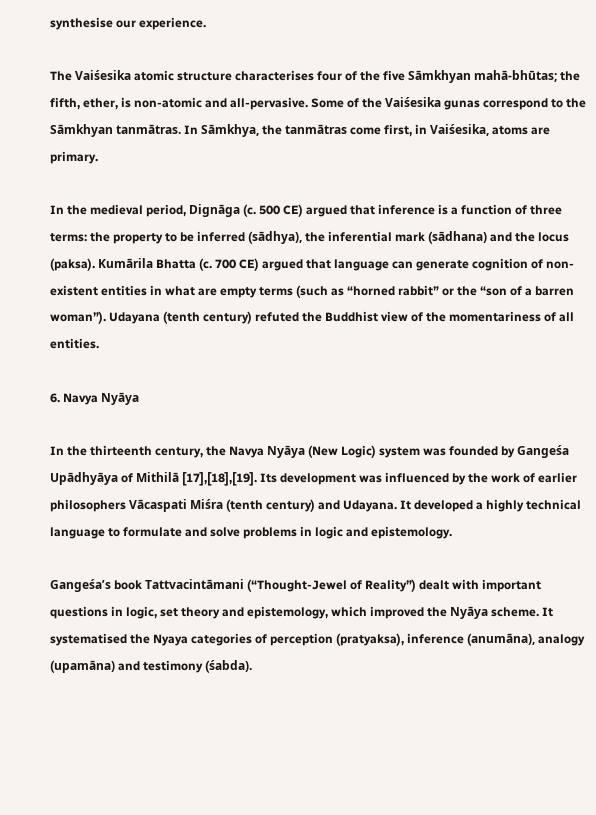synthesise our experience.

The Vaiśesika atomic structure characterises four of the five Sāmkhyan mahā-bhūtas; the fifth, ether, is non-atomic and all-pervasive. Some of the Vaiśesika gunas correspond to the Sāmkhyan tanmātras. In Sāmkhya, the tanmātras come first, in Vaiśesika, atoms are primary.

In the medieval period, Dignāga (c. 500 CE) argued that inference is a function of three terms: the property to be inferred (sādhya), the inferential mark (sādhana) and the locus (paksa). Kumārila Bhatta (c. 700 CE) argued that language can generate cognition of non-existent entities in what are empty terms (such as “horned rabbit” or the “son of a barren woman”). Udayana (tenth century) refuted the Buddhist view of the momentariness of all entities.

6. Navya Nyāya

In the thirteenth century, the Navya Nyāya (New Logic) system was founded by Gangeśa Upādhyāya of Mithilā [17],[18],[19]. Its development was influenced by the work of earlier philosophers Vācaspati Miśra (tenth century) and Udayana. It developed a highly technical language to formulate and solve problems in logic and epistemology.

Gangeśa’s book Tattvacintāmani (“Thought-Jewel of Reality”) dealt with important questions in logic, set theory and epistemology, which improved the Nyāya scheme. It systematised the Nyaya categories of perception (pratyaksa), inference (anumāna), analogy (upamāna) and testimony (śabda).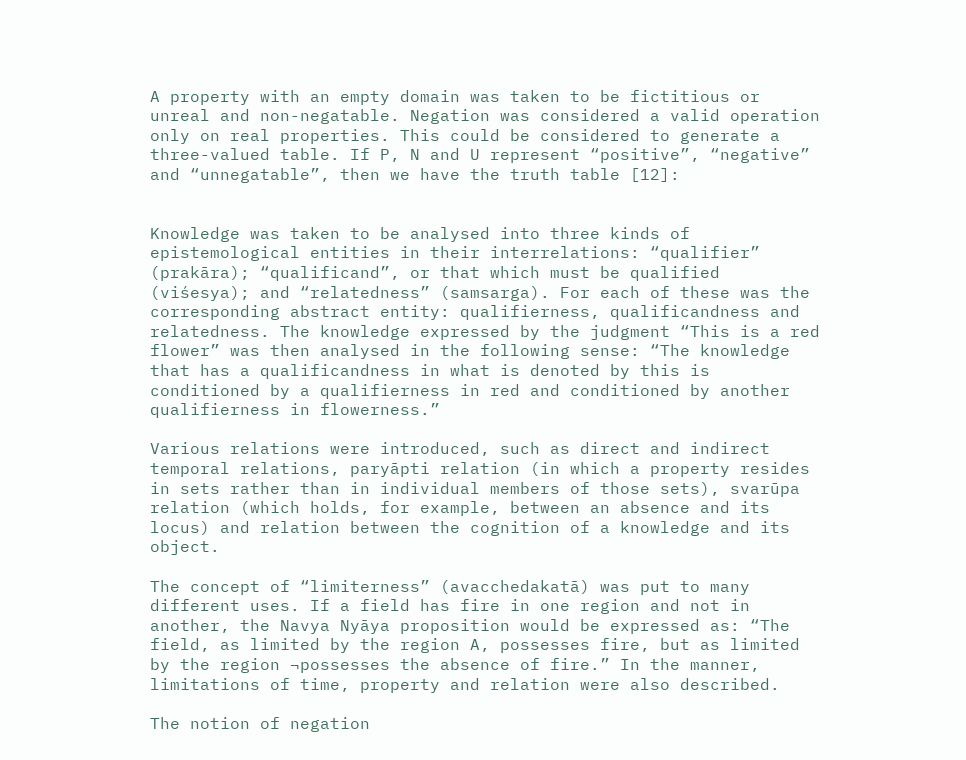A property with an empty domain was taken to be fictitious or unreal and non-negatable. Negation was considered a valid operation only on real properties. This could be considered to generate a three-valued table. If P, N and U represent “positive”, “negative” and “unnegatable”, then we have the truth table [12]:


Knowledge was taken to be analysed into three kinds of epistemological entities in their interrelations: “qualifier” (prakāra); “qualificand”, or that which must be qualified (viśesya); and “relatedness” (samsarga). For each of these was the corresponding abstract entity: qualifierness, qualificandness and relatedness. The knowledge expressed by the judgment “This is a red flower” was then analysed in the following sense: “The knowledge that has a qualificandness in what is denoted by this is conditioned by a qualifierness in red and conditioned by another qualifierness in flowerness.”

Various relations were introduced, such as direct and indirect temporal relations, paryāpti relation (in which a property resides in sets rather than in individual members of those sets), svarūpa relation (which holds, for example, between an absence and its locus) and relation between the cognition of a knowledge and its object.

The concept of “limiterness” (avacchedakatā) was put to many different uses. If a field has fire in one region and not in another, the Navya Nyāya proposition would be expressed as: “The field, as limited by the region A, possesses fire, but as limited by the region ¬possesses the absence of fire.” In the manner, limitations of time, property and relation were also described.

The notion of negation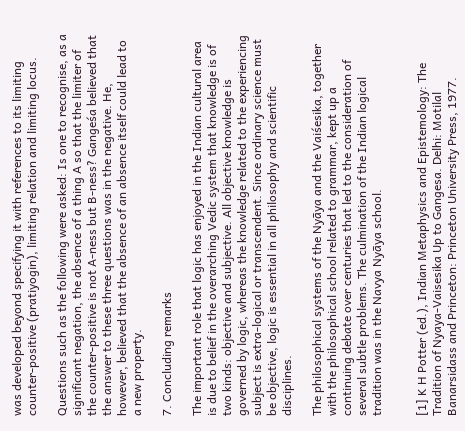was developed beyond specifying it with references to its limiting counter-positive (pratiyogin), limiting relation and limiting locus.

Questions such as the following were asked: Is one to recognise, as a significant negation, the absence of a thing A so that the limiter of the counter-positive is not A-ness but B-ness? Gangeśa believed that the answer to these three questions was in the negative. He, however, believed that the absence of an absence itself could lead to a new property.

7. Concluding remarks

The important role that logic has enjoyed in the Indian cultural area is due to belief in the overarching Vedic system that knowledge is of two kinds: objective and subjective. All objective knowledge is governed by logic, whereas the knowledge related to the experiencing subject is extra-logical or transcendent. Since ordinary science must be objective, logic is essential in all philosophy and scientific disciplines.

The philosophical systems of the Nyāya and the Vaiśesika, together with the philosophical school related to grammar, kept up a continuing debate over centuries that led to the consideration of several subtle problems. The culmination of the Indian logical tradition was in the Navya Nyāya school.


[1] K H Potter (ed.), Indian Metaphysics and Epistemology: The Tradition of Nyaya-Vaisesika Up to Gangesa. Delhi: Motilal Banarsidass and Princeton: Princeton University Press, 1977.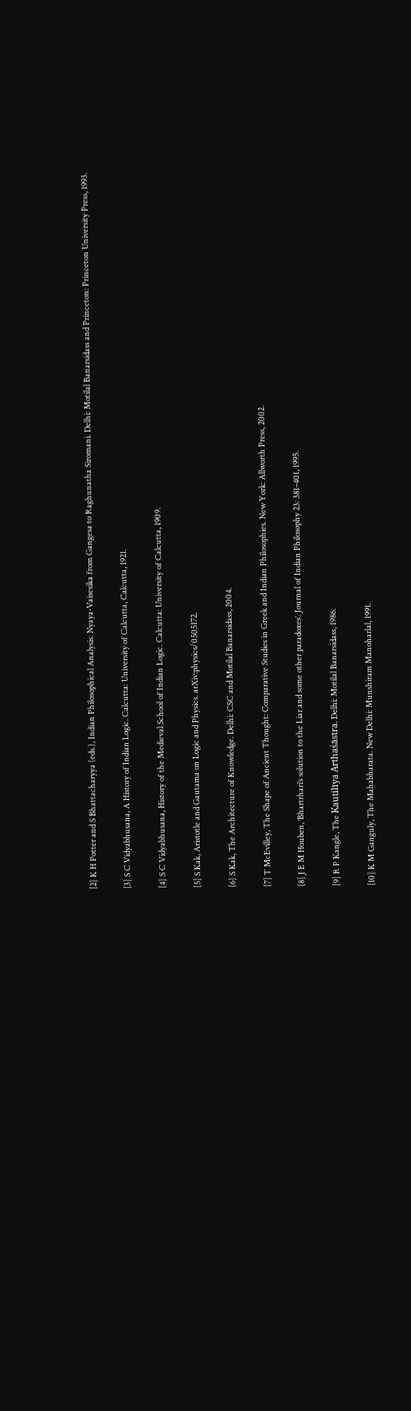[2] K H Potter and S Bhattacharyya (eds.), Indian Philosophical Analysis: Nyaya-Vaisesika from Gangesa to Raghunatha Siromani. Delhi: Motilal Banarsidass and Princeton: Princeton University Press, 1993.

[3] S C Vidyabhusana, A History of Indian Logic. Calcutta: University of Calcutta, Calcutta, 1921.

[4] S C Vidyabhusana, History of the Medieval School of Indian Logic. Calcutta: University of Calcutta, 1909.

[5] S Kak, Aristotle and Gautama on Logic and Physics. arXiv:physics/0505172.

[6] S Kak, The Architecture of Knowledge. Delhi: CSC and Motilal Banarsidass, 2004.

[7] T McEvilley, The Shape of Ancient Thought: Comparative Studies in Greek and Indian Philosophies. New York: Allworth Press, 2002.

[8] J E M Houben, ‘Bhartrhari’s solution to the Liar and some other paradoxes’. Journal of Indian Philosophy 23: 381–401, 1995.

[9] R P Kangle, The Kautilīya Arthaśāstra. Delhi: Motilal Banarsidass, 1986.

[10] K M Ganguly, The Mahabharata. New Delhi: Munshiram Manoharlal, 1991.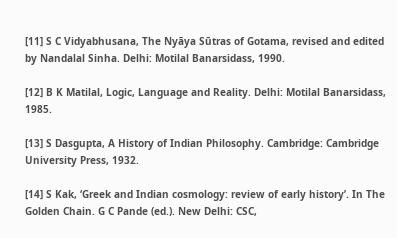[11] S C Vidyabhusana, The Nyāya Sūtras of Gotama, revised and edited by Nandalal Sinha. Delhi: Motilal Banarsidass, 1990.

[12] B K Matilal, Logic, Language and Reality. Delhi: Motilal Banarsidass, 1985.

[13] S Dasgupta, A History of Indian Philosophy. Cambridge: Cambridge University Press, 1932.

[14] S Kak, ‘Greek and Indian cosmology: review of early history’. In The Golden Chain. G C Pande (ed.). New Delhi: CSC,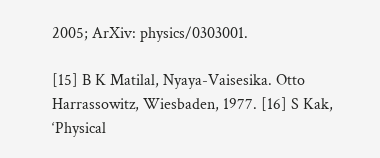2005; ArXiv: physics/0303001.

[15] B K Matilal, Nyaya-Vaisesika. Otto Harrassowitz, Wiesbaden, 1977. [16] S Kak, ‘Physical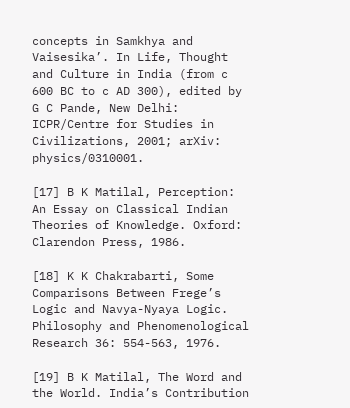concepts in Samkhya and Vaisesika’. In Life, Thought and Culture in India (from c 600 BC to c AD 300), edited by G C Pande, New Delhi: ICPR/Centre for Studies in Civilizations, 2001; arXiv: physics/0310001.

[17] B K Matilal, Perception: An Essay on Classical Indian Theories of Knowledge. Oxford: Clarendon Press, 1986.

[18] K K Chakrabarti, Some Comparisons Between Frege’s Logic and Navya-Nyaya Logic. Philosophy and Phenomenological Research 36: 554-563, 1976.

[19] B K Matilal, The Word and the World. India’s Contribution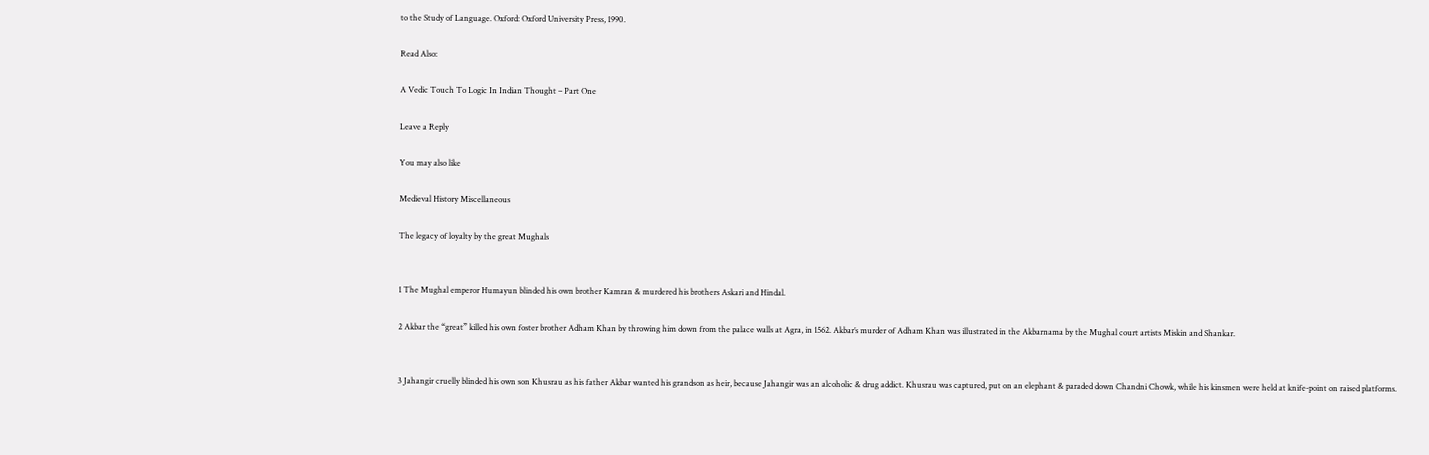to the Study of Language. Oxford: Oxford University Press, 1990.

Read Also:

A Vedic Touch To Logic In Indian Thought – Part One

Leave a Reply

You may also like

Medieval History Miscellaneous

The legacy of loyalty by the great Mughals


1 The Mughal emperor Humayun blinded his own brother Kamran & murdered his brothers Askari and Hindal.

2 Akbar the “great” killed his own foster brother Adham Khan by throwing him down from the palace walls at Agra, in 1562. Akbar’s murder of Adham Khan was illustrated in the Akbarnama by the Mughal court artists Miskin and Shankar.


3 Jahangir cruelly blinded his own son Khusrau as his father Akbar wanted his grandson as heir, because Jahangir was an alcoholic & drug addict. Khusrau was captured, put on an elephant & paraded down Chandni Chowk, while his kinsmen were held at knife-point on raised platforms.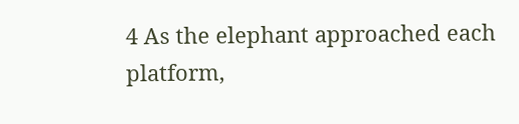4 As the elephant approached each platform,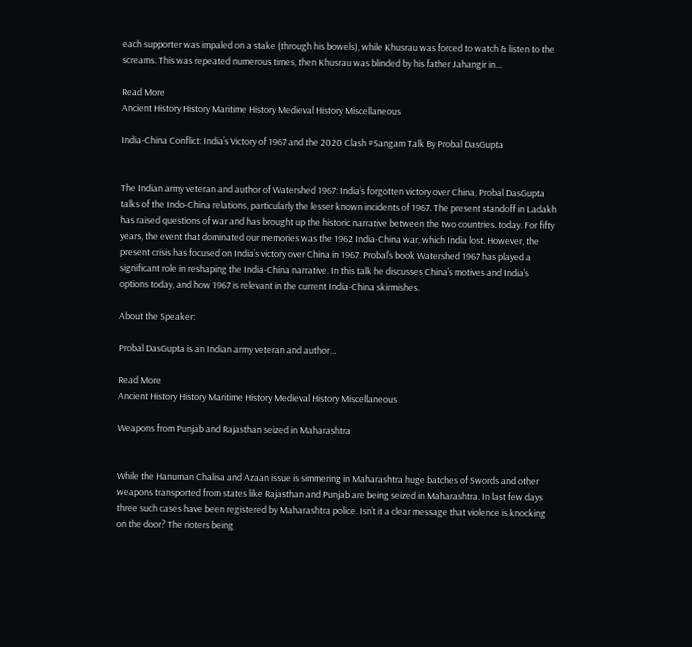each supporter was impaled on a stake (through his bowels), while Khusrau was forced to watch & listen to the screams. This was repeated numerous times, then Khusrau was blinded by his father Jahangir in…

Read More
Ancient History History Maritime History Medieval History Miscellaneous

India-China Conflict: India’s Victory of 1967 and the 2020 Clash #Sangam Talk By Probal DasGupta


The Indian army veteran and author of Watershed 1967: India’s forgotten victory over China, Probal DasGupta talks of the Indo-China relations, particularly the lesser known incidents of 1967. The present standoff in Ladakh has raised questions of war and has brought up the historic narrative between the two countries. today. For fifty years, the event that dominated our memories was the 1962 India-China war, which India lost. However, the present crisis has focused on India’s victory over China in 1967. Probal’s book Watershed 1967 has played a significant role in reshaping the India-China narrative. In this talk he discusses China’s motives and India’s options today, and how 1967 is relevant in the current India-China skirmishes.

About the Speaker:

Probal DasGupta is an Indian army veteran and author…

Read More
Ancient History History Maritime History Medieval History Miscellaneous

Weapons from Punjab and Rajasthan seized in Maharashtra


While the Hanuman Chalisa and Azaan issue is simmering in Maharashtra huge batches of Swords and other weapons transported from states like Rajasthan and Punjab are being seized in Maharashtra. In last few days three such cases have been registered by Maharashtra police. Isn’t it a clear message that violence is knocking on the door? The rioters being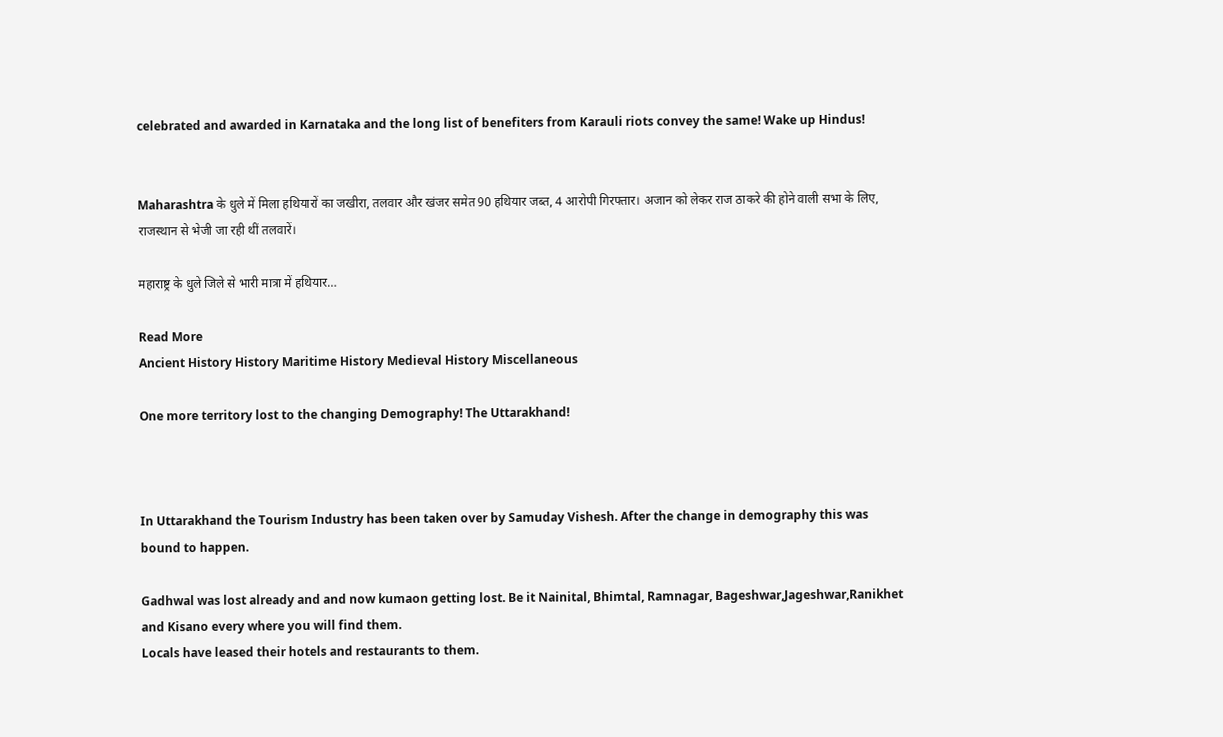celebrated and awarded in Karnataka and the long list of benefiters from Karauli riots convey the same! Wake up Hindus!


Maharashtra के धुले में मिला हथियारों का जखीरा, तलवार और खंजर समेत 90 हथियार जब्त, 4 आरोपी गिरफ्तार। अजान को लेकर राज ठाकरे की होने वाली सभा के लिए, राजस्थान से भेजी जा रही थीं तलवारें।

महाराष्ट्र के धुले जिले से भारी मात्रा में हथियार…

Read More
Ancient History History Maritime History Medieval History Miscellaneous

One more territory lost to the changing Demography! The Uttarakhand!



In Uttarakhand the Tourism Industry has been taken over by Samuday Vishesh. After the change in demography this was bound to happen.

Gadhwal was lost already and and now kumaon getting lost. Be it Nainital, Bhimtal, Ramnagar, Bageshwar,Jageshwar,Ranikhet and Kisano every where you will find them.
Locals have leased their hotels and restaurants to them.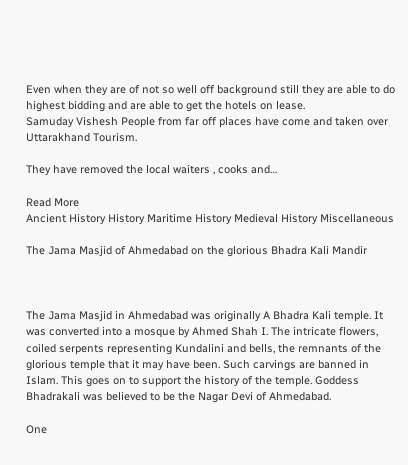Even when they are of not so well off background still they are able to do highest bidding and are able to get the hotels on lease.
Samuday Vishesh People from far off places have come and taken over Uttarakhand Tourism.

They have removed the local waiters , cooks and…

Read More
Ancient History History Maritime History Medieval History Miscellaneous

The Jama Masjid of Ahmedabad on the glorious Bhadra Kali Mandir



The Jama Masjid in Ahmedabad was originally A Bhadra Kali temple. It was converted into a mosque by Ahmed Shah I. The intricate flowers, coiled serpents representing Kundalini and bells, the remnants of the glorious temple that it may have been. Such carvings are banned in Islam. This goes on to support the history of the temple. Goddess Bhadrakali was believed to be the Nagar Devi of Ahmedabad.

One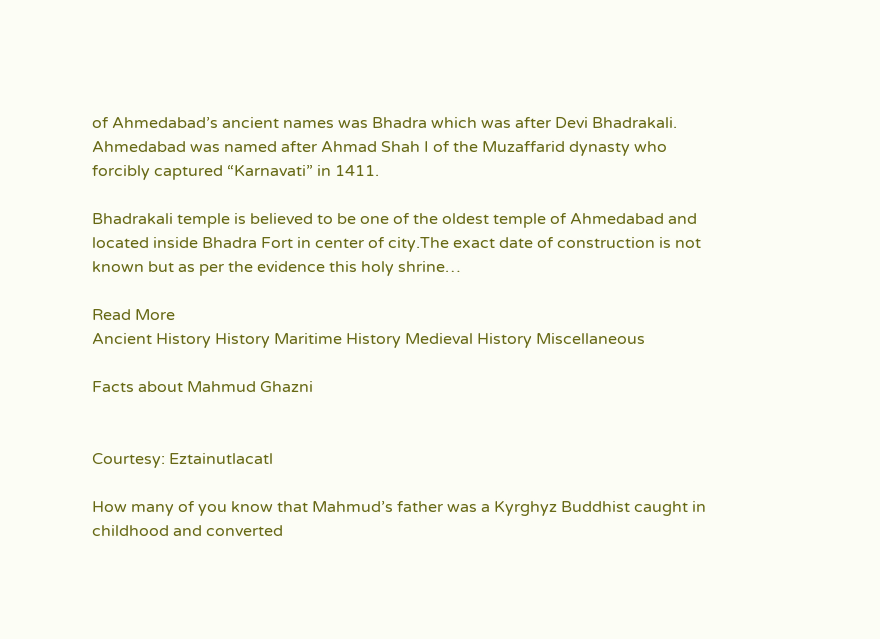of Ahmedabad’s ancient names was Bhadra which was after Devi Bhadrakali. Ahmedabad was named after Ahmad Shah I of the Muzaffarid dynasty who forcibly captured “Karnavati” in 1411.

Bhadrakali temple is believed to be one of the oldest temple of Ahmedabad and located inside Bhadra Fort in center of city.The exact date of construction is not known but as per the evidence this holy shrine…

Read More
Ancient History History Maritime History Medieval History Miscellaneous

Facts about Mahmud Ghazni


Courtesy: Eztainutlacatl

How many of you know that Mahmud’s father was a Kyrghyz Buddhist caught in childhood and converted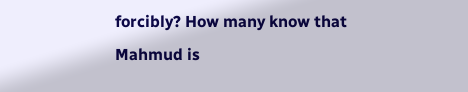forcibly? How many know that Mahmud is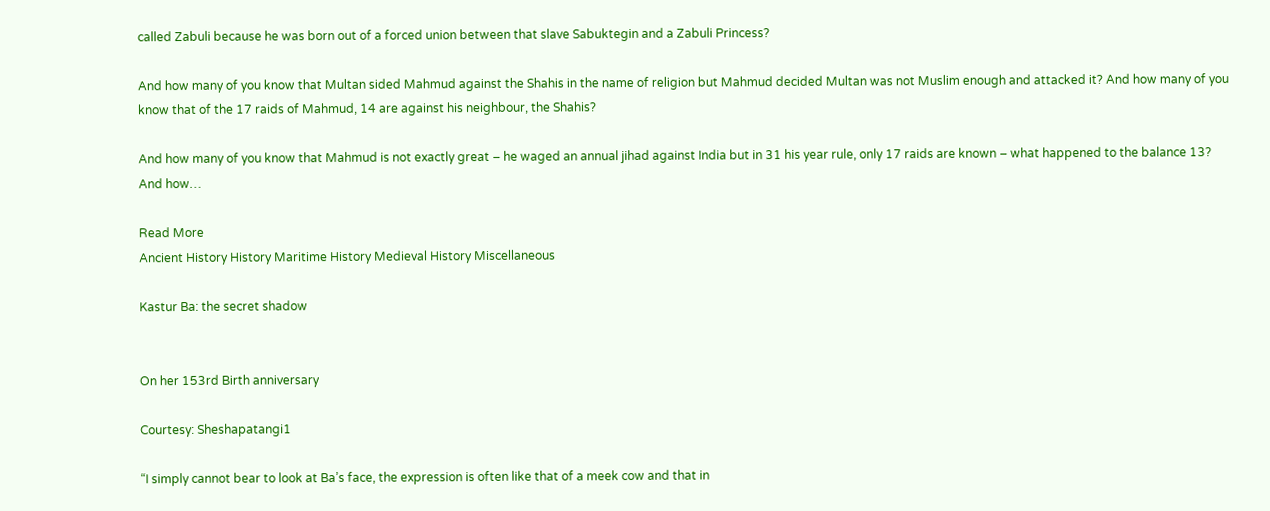called Zabuli because he was born out of a forced union between that slave Sabuktegin and a Zabuli Princess?

And how many of you know that Multan sided Mahmud against the Shahis in the name of religion but Mahmud decided Multan was not Muslim enough and attacked it? And how many of you know that of the 17 raids of Mahmud, 14 are against his neighbour, the Shahis?

And how many of you know that Mahmud is not exactly great – he waged an annual jihad against India but in 31 his year rule, only 17 raids are known – what happened to the balance 13? And how…

Read More
Ancient History History Maritime History Medieval History Miscellaneous

Kastur Ba: the secret shadow


On her 153rd Birth anniversary

Courtesy: Sheshapatangi1

“I simply cannot bear to look at Ba’s face, the expression is often like that of a meek cow and that in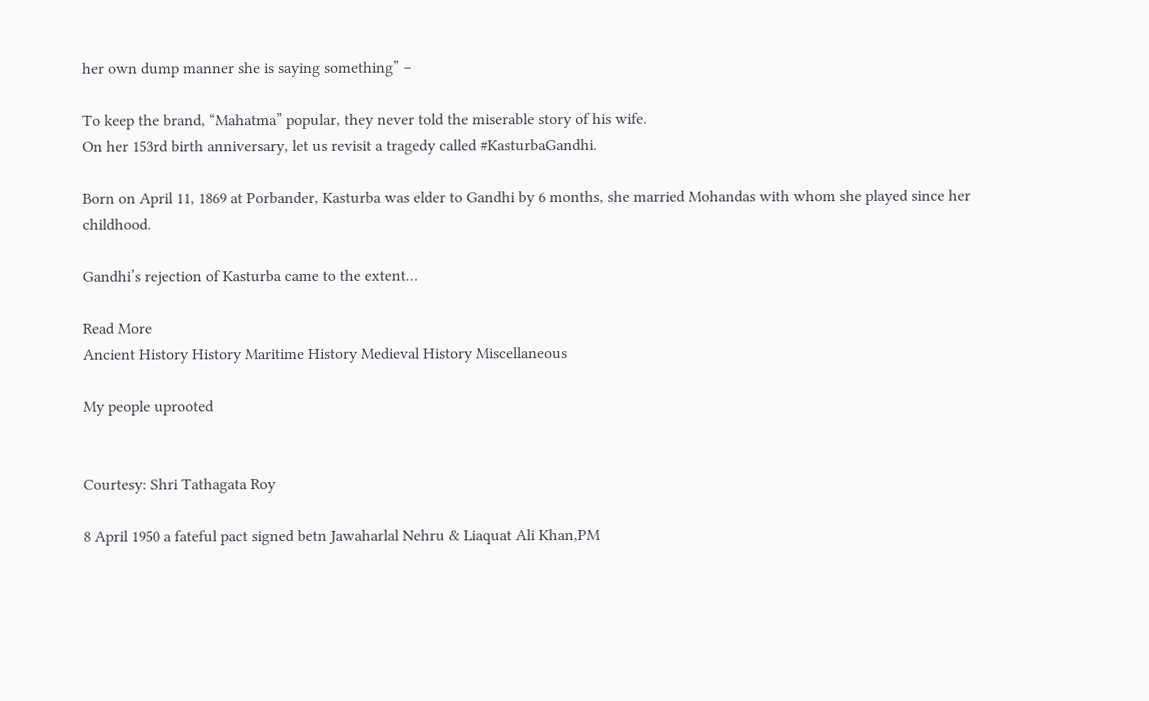her own dump manner she is saying something” –

To keep the brand, “Mahatma” popular, they never told the miserable story of his wife.
On her 153rd birth anniversary, let us revisit a tragedy called #KasturbaGandhi.

Born on April 11, 1869 at Porbander, Kasturba was elder to Gandhi by 6 months, she married Mohandas with whom she played since her childhood.

Gandhi’s rejection of Kasturba came to the extent…

Read More
Ancient History History Maritime History Medieval History Miscellaneous

My people uprooted


Courtesy: Shri Tathagata Roy

8 April 1950 a fateful pact signed betn Jawaharlal Nehru & Liaquat Ali Khan,PM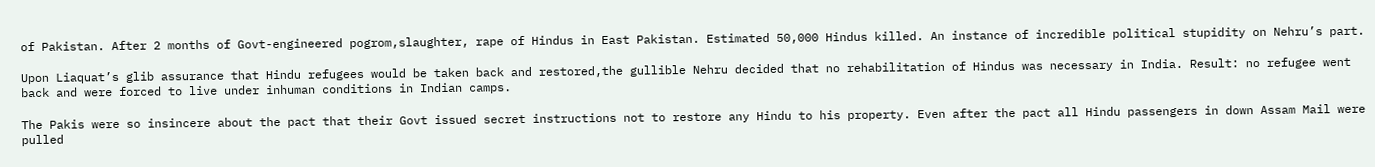of Pakistan. After 2 months of Govt-engineered pogrom,slaughter, rape of Hindus in East Pakistan. Estimated 50,000 Hindus killed. An instance of incredible political stupidity on Nehru’s part.

Upon Liaquat’s glib assurance that Hindu refugees would be taken back and restored,the gullible Nehru decided that no rehabilitation of Hindus was necessary in India. Result: no refugee went back and were forced to live under inhuman conditions in Indian camps.

The Pakis were so insincere about the pact that their Govt issued secret instructions not to restore any Hindu to his property. Even after the pact all Hindu passengers in down Assam Mail were pulled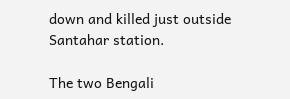down and killed just outside Santahar station.

The two Bengali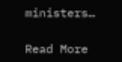ministers…

Read More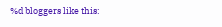%d bloggers like this: